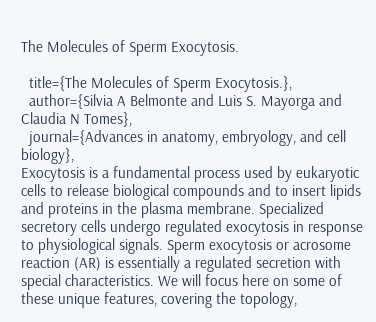The Molecules of Sperm Exocytosis.

  title={The Molecules of Sperm Exocytosis.},
  author={Silvia A Belmonte and Luis S. Mayorga and Claudia N Tomes},
  journal={Advances in anatomy, embryology, and cell biology},
Exocytosis is a fundamental process used by eukaryotic cells to release biological compounds and to insert lipids and proteins in the plasma membrane. Specialized secretory cells undergo regulated exocytosis in response to physiological signals. Sperm exocytosis or acrosome reaction (AR) is essentially a regulated secretion with special characteristics. We will focus here on some of these unique features, covering the topology,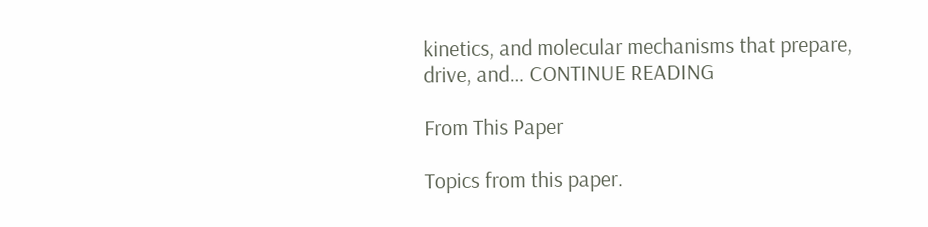kinetics, and molecular mechanisms that prepare, drive, and… CONTINUE READING

From This Paper

Topics from this paper.